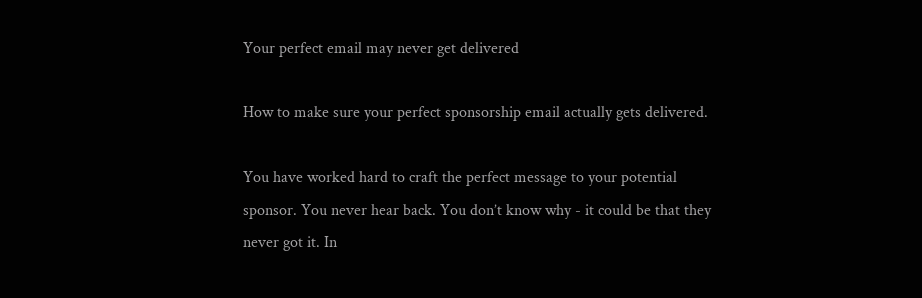Your perfect email may never get delivered

How to make sure your perfect sponsorship email actually gets delivered.

You have worked hard to craft the perfect message to your potential sponsor. You never hear back. You don’t know why - it could be that they never got it. In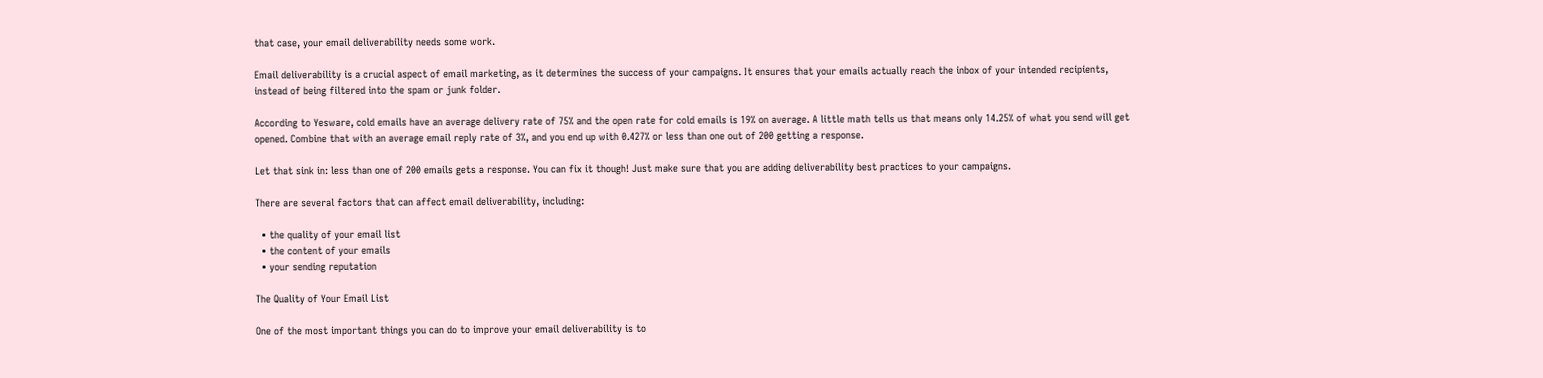that case, your email deliverability needs some work.

Email deliverability is a crucial aspect of email marketing, as it determines the success of your campaigns. It ensures that your emails actually reach the inbox of your intended recipients, instead of being filtered into the spam or junk folder.

According to Yesware, cold emails have an average delivery rate of 75% and the open rate for cold emails is 19% on average. A little math tells us that means only 14.25% of what you send will get opened. Combine that with an average email reply rate of 3%, and you end up with 0.427% or less than one out of 200 getting a response.

Let that sink in: less than one of 200 emails gets a response. You can fix it though! Just make sure that you are adding deliverability best practices to your campaigns.

There are several factors that can affect email deliverability, including:

  • the quality of your email list
  • the content of your emails
  • your sending reputation

The Quality of Your Email List

One of the most important things you can do to improve your email deliverability is to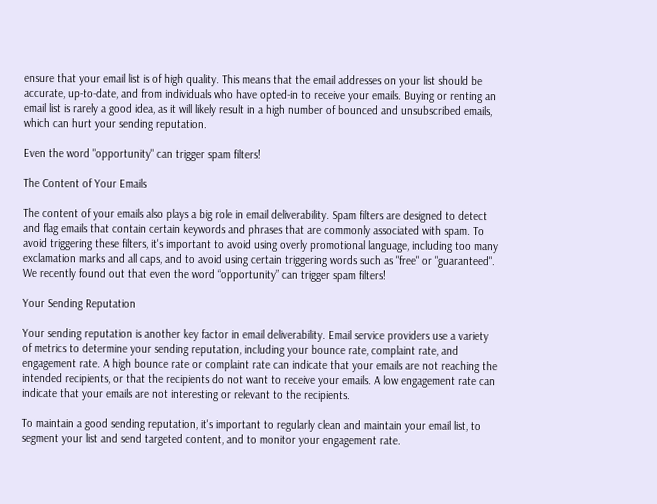ensure that your email list is of high quality. This means that the email addresses on your list should be accurate, up-to-date, and from individuals who have opted-in to receive your emails. Buying or renting an email list is rarely a good idea, as it will likely result in a high number of bounced and unsubscribed emails, which can hurt your sending reputation.

Even the word "opportunity" can trigger spam filters!

The Content of Your Emails

The content of your emails also plays a big role in email deliverability. Spam filters are designed to detect and flag emails that contain certain keywords and phrases that are commonly associated with spam. To avoid triggering these filters, it's important to avoid using overly promotional language, including too many exclamation marks and all caps, and to avoid using certain triggering words such as "free" or "guaranteed". We recently found out that even the word “opportunity” can trigger spam filters!

Your Sending Reputation

Your sending reputation is another key factor in email deliverability. Email service providers use a variety of metrics to determine your sending reputation, including your bounce rate, complaint rate, and engagement rate. A high bounce rate or complaint rate can indicate that your emails are not reaching the intended recipients, or that the recipients do not want to receive your emails. A low engagement rate can indicate that your emails are not interesting or relevant to the recipients.

To maintain a good sending reputation, it's important to regularly clean and maintain your email list, to segment your list and send targeted content, and to monitor your engagement rate.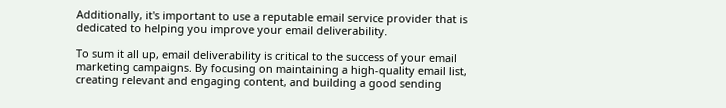Additionally, it's important to use a reputable email service provider that is dedicated to helping you improve your email deliverability.

To sum it all up, email deliverability is critical to the success of your email marketing campaigns. By focusing on maintaining a high-quality email list, creating relevant and engaging content, and building a good sending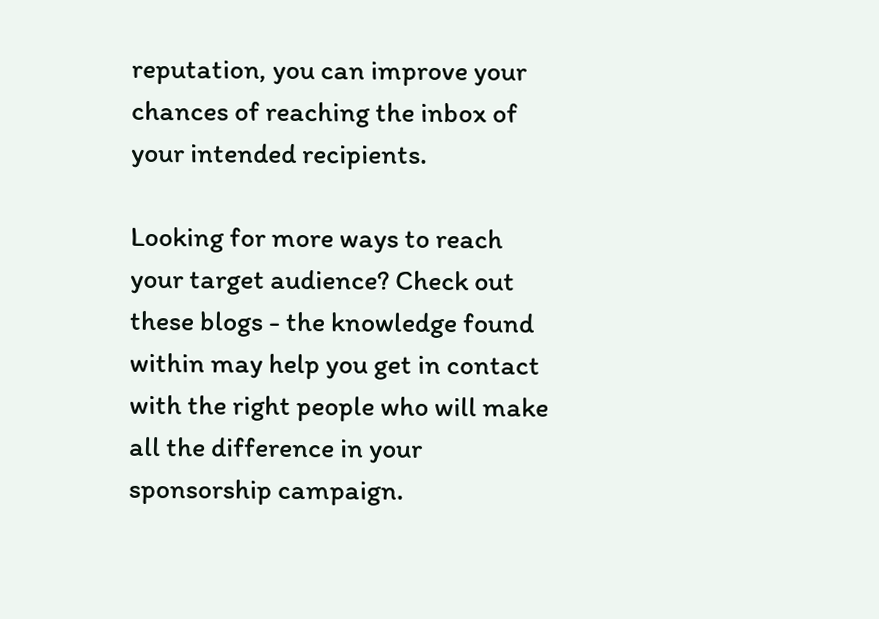reputation, you can improve your chances of reaching the inbox of your intended recipients.

Looking for more ways to reach your target audience? Check out these blogs - the knowledge found within may help you get in contact with the right people who will make all the difference in your sponsorship campaign.